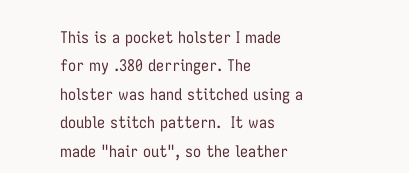This is a pocket holster I made for my .380 derringer. The holster was hand stitched using a double stitch pattern.  It was made "hair out", so the leather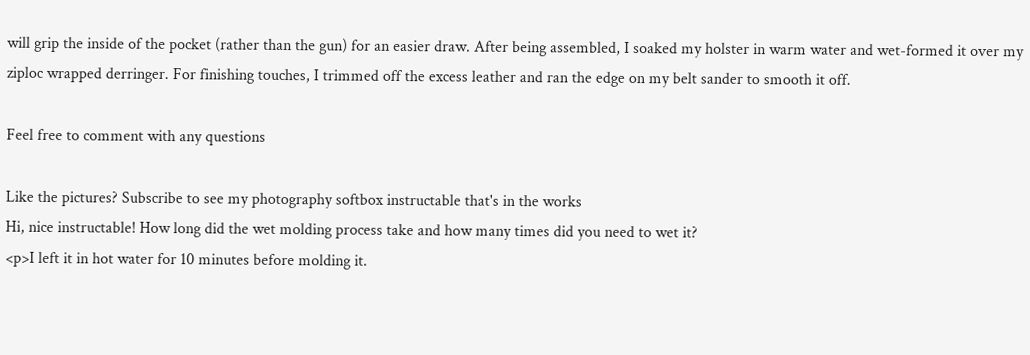will grip the inside of the pocket (rather than the gun) for an easier draw. After being assembled, I soaked my holster in warm water and wet-formed it over my ziploc wrapped derringer. For finishing touches, I trimmed off the excess leather and ran the edge on my belt sander to smooth it off.

Feel free to comment with any questions

Like the pictures? Subscribe to see my photography softbox instructable that's in the works
Hi, nice instructable! How long did the wet molding process take and how many times did you need to wet it?
<p>I left it in hot water for 10 minutes before molding it.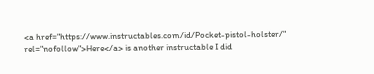<a href="https://www.instructables.com/id/Pocket-pistol-holster/" rel="nofollow">Here</a> is another instructable I did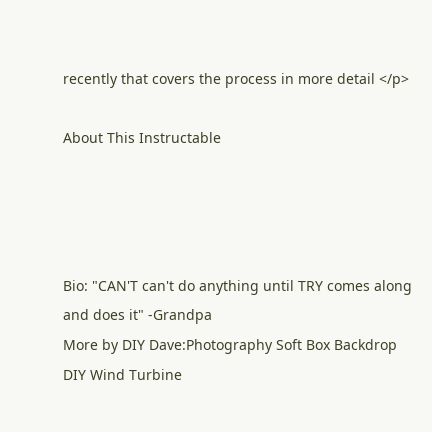recently that covers the process in more detail </p>

About This Instructable




Bio: "CAN'T can't do anything until TRY comes along and does it" -Grandpa
More by DIY Dave:Photography Soft Box Backdrop DIY Wind Turbine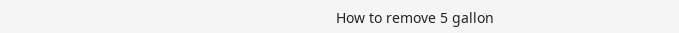How to remove 5 gallon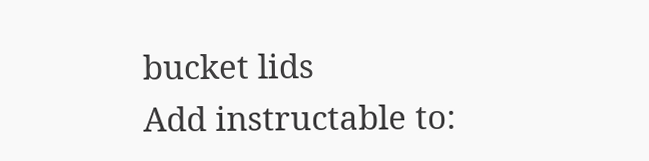bucket lids
Add instructable to: